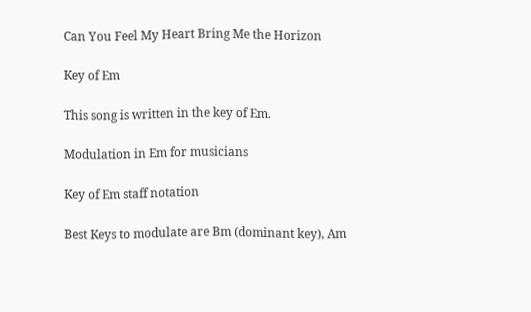Can You Feel My Heart Bring Me the Horizon

Key of Em

This song is written in the key of Em.

Modulation in Em for musicians

Key of Em staff notation

Best Keys to modulate are Bm (dominant key), Am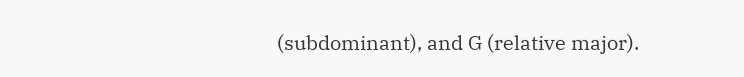(subdominant), and G (relative major).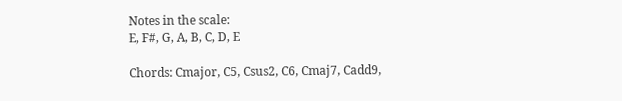Notes in the scale:
E, F#, G, A, B, C, D, E

Chords: Cmajor, C5, Csus2, C6, Cmaj7, Cadd9,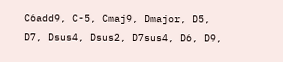C6add9, C-5, Cmaj9, Dmajor, D5, D7, Dsus4, Dsus2, D7sus4, D6, D9,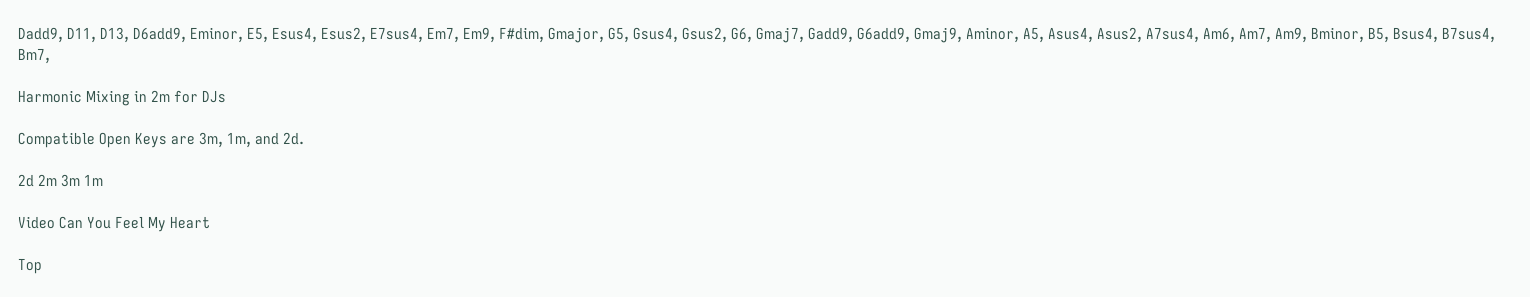Dadd9, D11, D13, D6add9, Eminor, E5, Esus4, Esus2, E7sus4, Em7, Em9, F#dim, Gmajor, G5, Gsus4, Gsus2, G6, Gmaj7, Gadd9, G6add9, Gmaj9, Aminor, A5, Asus4, Asus2, A7sus4, Am6, Am7, Am9, Bminor, B5, Bsus4, B7sus4, Bm7,

Harmonic Mixing in 2m for DJs

Compatible Open Keys are 3m, 1m, and 2d.

2d 2m 3m 1m

Video Can You Feel My Heart

Top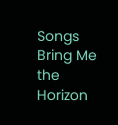Songs Bring Me the Horizon